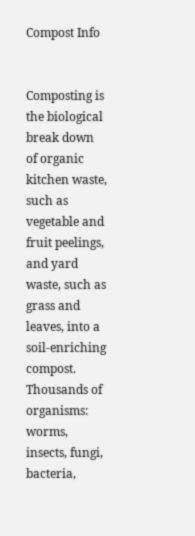Compost Info


Composting is the biological break down of organic kitchen waste, such as vegetable and fruit peelings, and yard waste, such as grass and leaves, into a soil-enriching compost. Thousands of organisms: worms, insects, fungi, bacteria,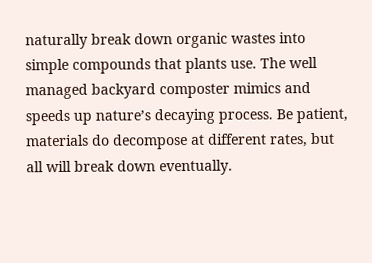naturally break down organic wastes into simple compounds that plants use. The well managed backyard composter mimics and speeds up nature’s decaying process. Be patient, materials do decompose at different rates, but all will break down eventually.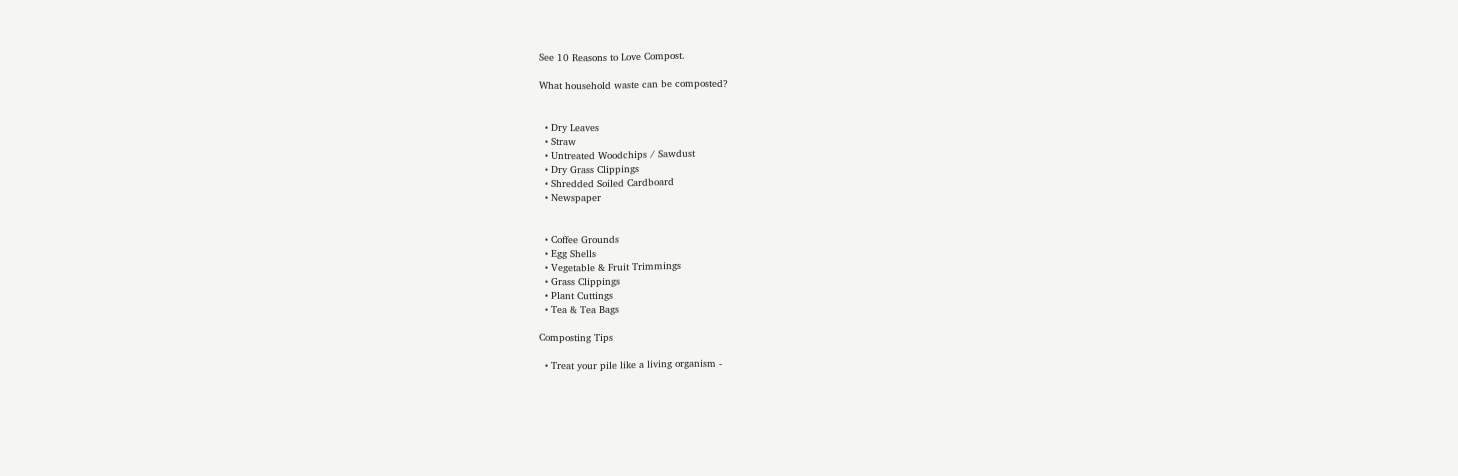See 10 Reasons to Love Compost.

What household waste can be composted?


  • Dry Leaves
  • Straw
  • Untreated Woodchips / Sawdust
  • Dry Grass Clippings
  • Shredded Soiled Cardboard
  • Newspaper


  • Coffee Grounds
  • Egg Shells
  • Vegetable & Fruit Trimmings
  • Grass Clippings
  • Plant Cuttings
  • Tea & Tea Bags

Composting Tips

  • Treat your pile like a living organism -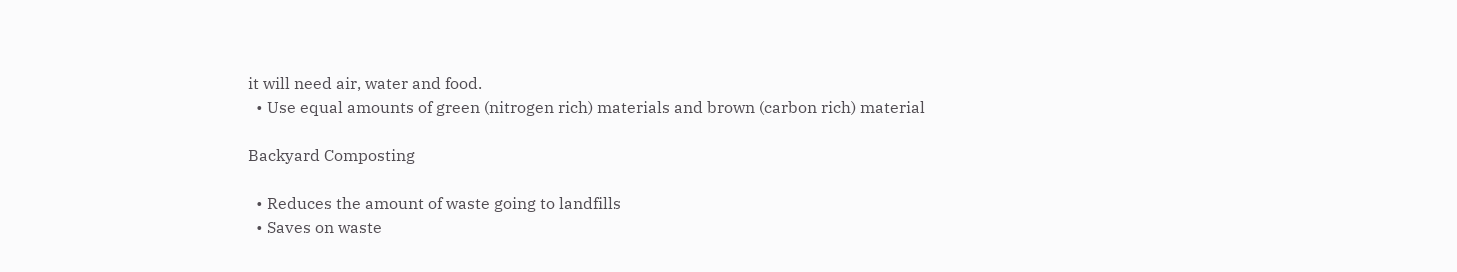it will need air, water and food.
  • Use equal amounts of green (nitrogen rich) materials and brown (carbon rich) material

Backyard Composting

  • Reduces the amount of waste going to landfills
  • Saves on waste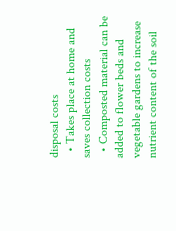disposal costs
  • Takes place at home and saves collection costs
  • Composted material can be added to flower beds and vegetable gardens to increase nutrient content of the soil